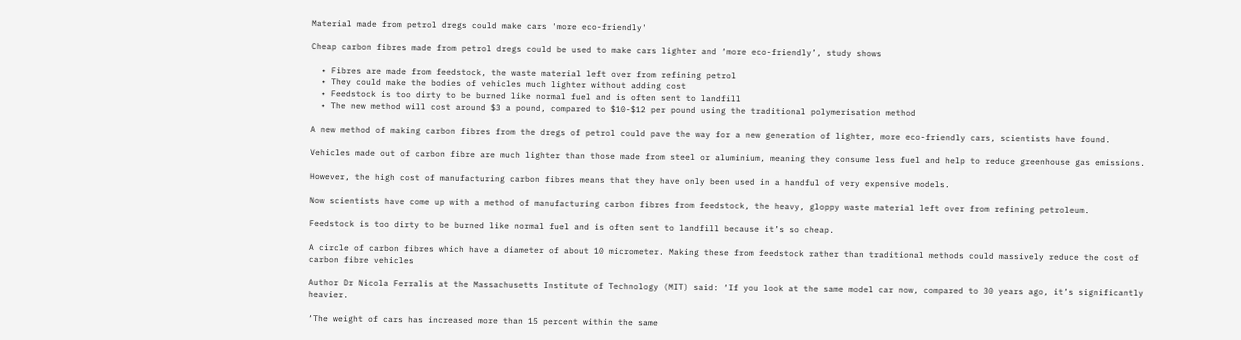Material made from petrol dregs could make cars 'more eco-friendly'

Cheap carbon fibres made from petrol dregs could be used to make cars lighter and ‘more eco-friendly’, study shows

  • Fibres are made from feedstock, the waste material left over from refining petrol
  • They could make the bodies of vehicles much lighter without adding cost
  • Feedstock is too dirty to be burned like normal fuel and is often sent to landfill
  • The new method will cost around $3 a pound, compared to $10-$12 per pound using the traditional polymerisation method

A new method of making carbon fibres from the dregs of petrol could pave the way for a new generation of lighter, more eco-friendly cars, scientists have found.

Vehicles made out of carbon fibre are much lighter than those made from steel or aluminium, meaning they consume less fuel and help to reduce greenhouse gas emissions.

However, the high cost of manufacturing carbon fibres means that they have only been used in a handful of very expensive models.

Now scientists have come up with a method of manufacturing carbon fibres from feedstock, the heavy, gloppy waste material left over from refining petroleum.

Feedstock is too dirty to be burned like normal fuel and is often sent to landfill because it’s so cheap.

A circle of carbon fibres which have a diameter of about 10 micrometer. Making these from feedstock rather than traditional methods could massively reduce the cost of carbon fibre vehicles

Author Dr Nicola Ferralis at the Massachusetts Institute of Technology (MIT) said: ‘If you look at the same model car now, compared to 30 years ago, it’s significantly heavier.

‘The weight of cars has increased more than 15 percent within the same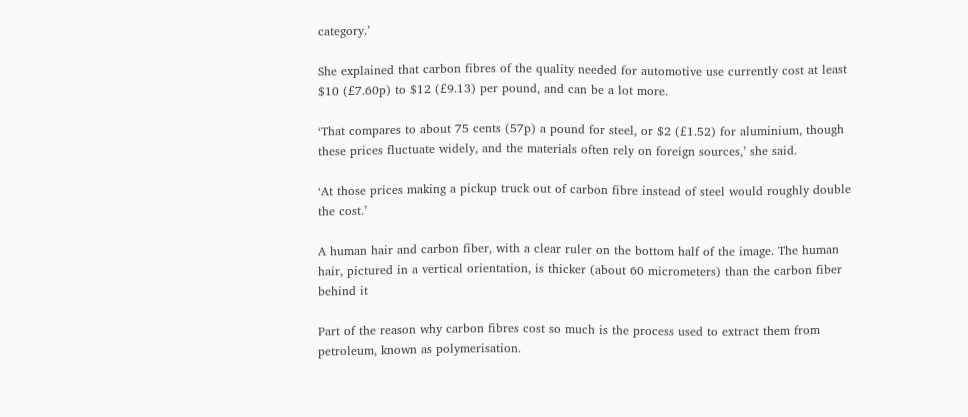category.’

She explained that carbon fibres of the quality needed for automotive use currently cost at least $10 (£7.60p) to $12 (£9.13) per pound, and can be a lot more.

‘That compares to about 75 cents (57p) a pound for steel, or $2 (£1.52) for aluminium, though these prices fluctuate widely, and the materials often rely on foreign sources,’ she said.

‘At those prices making a pickup truck out of carbon fibre instead of steel would roughly double the cost.’

A human hair and carbon fiber, with a clear ruler on the bottom half of the image. The human hair, pictured in a vertical orientation, is thicker (about 60 micrometers) than the carbon fiber behind it

Part of the reason why carbon fibres cost so much is the process used to extract them from petroleum, known as polymerisation.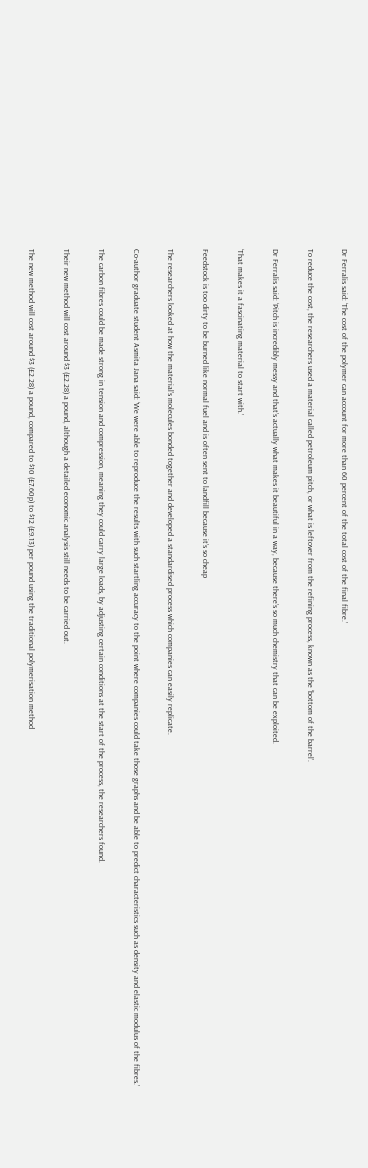Dr Ferralis said: ‘The cost of the polymer can account for more than 60 percent of the total cost of the final fibre.’

To reduce the cost, the researchers used a material called petroleum pitch, or what is leftover from the refining process, known as the ‘bottom of the barrel’.

Dr Ferralis said: ‘Pitch is incredibly messy and that’s actually what makes it beautiful in a way, because there’s so much chemistry that can be exploited.

‘That makes it a fascinating material to start with.’

Feedstock is too dirty to be burned like normal fuel and is often sent to landfill because it’s so cheap

The researchers looked at how the material’s molecules bonded together and developed a standardised process which companies can easily replicate.

Co-author graduate student Asmita Jana said: ‘We were able to reproduce the results with such startling accuracy to the point where companies could take those graphs and be able to predict characteristics such as density and elastic modulus of the fibres.’

The carbon fibres could be made strong in tension and compression, meaning they could carry large loads, by adjusting certain conditions at the start of the process, the researchers found.

Their new method will cost around $3 (£2.28) a pound, although a detailed economic analysis still needs to be carried out.

The new method will cost around $3 (£2.28) a pound, compared to $10 (£7.60p) to $12 (£9.13) per pound using the traditional polymerisation method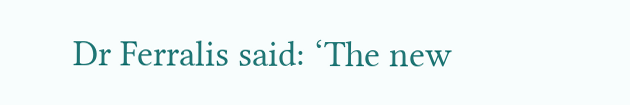Dr Ferralis said: ‘The new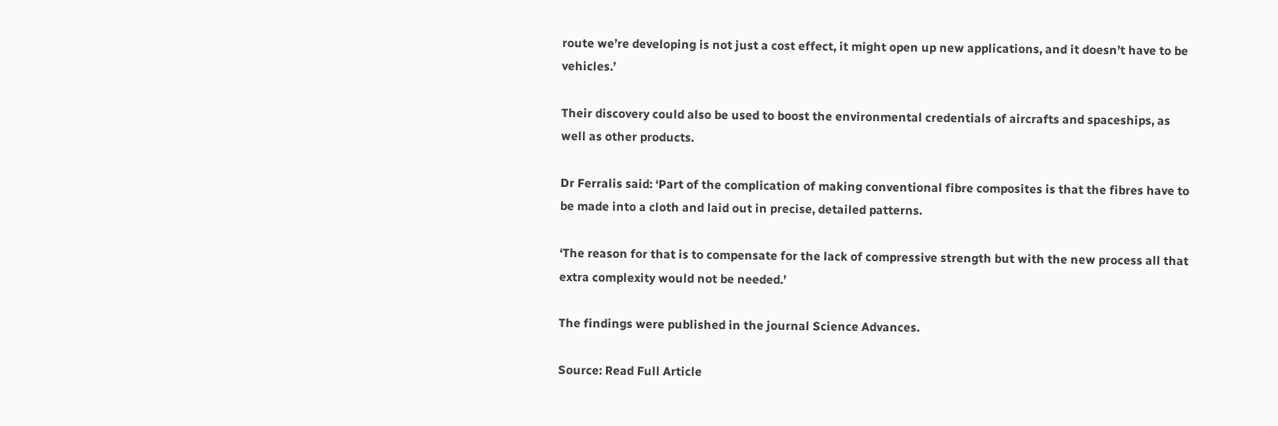route we’re developing is not just a cost effect, it might open up new applications, and it doesn’t have to be vehicles.’

Their discovery could also be used to boost the environmental credentials of aircrafts and spaceships, as well as other products.

Dr Ferralis said: ‘Part of the complication of making conventional fibre composites is that the fibres have to be made into a cloth and laid out in precise, detailed patterns.

‘The reason for that is to compensate for the lack of compressive strength but with the new process all that extra complexity would not be needed.’

The findings were published in the journal Science Advances.

Source: Read Full Article